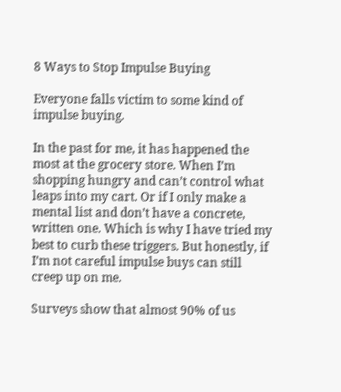8 Ways to Stop Impulse Buying

Everyone falls victim to some kind of impulse buying.

In the past for me, it has happened the most at the grocery store. When I’m shopping hungry and can’t control what leaps into my cart. Or if I only make a mental list and don’t have a concrete, written one. Which is why I have tried my best to curb these triggers. But honestly, if I’m not careful impulse buys can still creep up on me.

Surveys show that almost 90% of us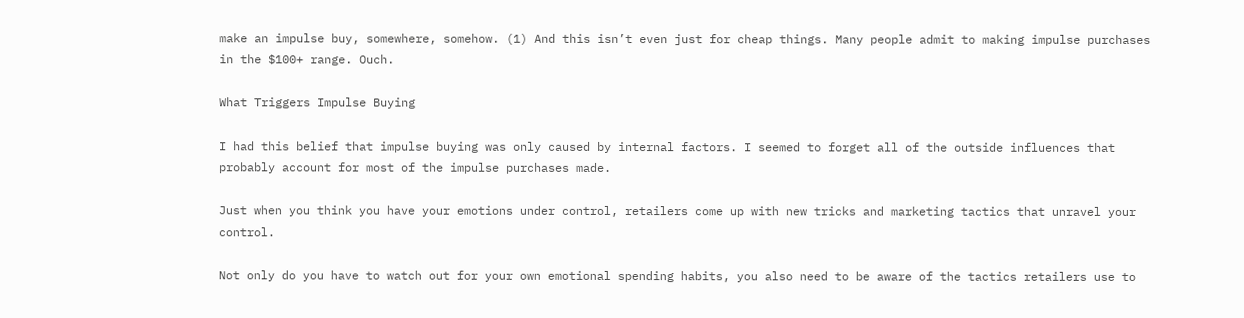make an impulse buy, somewhere, somehow. (1) And this isn’t even just for cheap things. Many people admit to making impulse purchases in the $100+ range. Ouch.

What Triggers Impulse Buying

I had this belief that impulse buying was only caused by internal factors. I seemed to forget all of the outside influences that probably account for most of the impulse purchases made.

Just when you think you have your emotions under control, retailers come up with new tricks and marketing tactics that unravel your control.

Not only do you have to watch out for your own emotional spending habits, you also need to be aware of the tactics retailers use to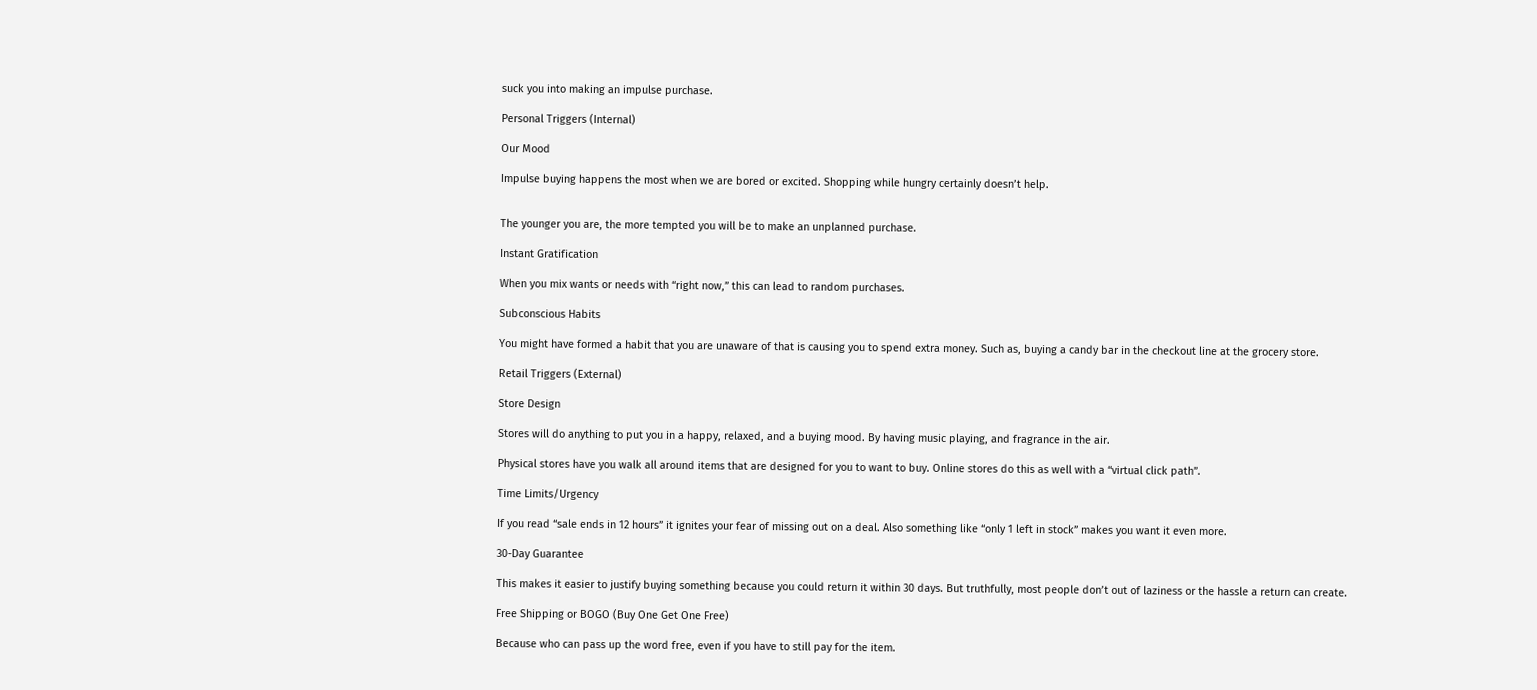suck you into making an impulse purchase.

Personal Triggers (Internal)

Our Mood

Impulse buying happens the most when we are bored or excited. Shopping while hungry certainly doesn’t help.


The younger you are, the more tempted you will be to make an unplanned purchase.

Instant Gratification

When you mix wants or needs with “right now,” this can lead to random purchases.

Subconscious Habits

You might have formed a habit that you are unaware of that is causing you to spend extra money. Such as, buying a candy bar in the checkout line at the grocery store.

Retail Triggers (External)

Store Design

Stores will do anything to put you in a happy, relaxed, and a buying mood. By having music playing, and fragrance in the air.

Physical stores have you walk all around items that are designed for you to want to buy. Online stores do this as well with a “virtual click path”.

Time Limits/Urgency

If you read “sale ends in 12 hours” it ignites your fear of missing out on a deal. Also something like “only 1 left in stock” makes you want it even more.

30-Day Guarantee

This makes it easier to justify buying something because you could return it within 30 days. But truthfully, most people don’t out of laziness or the hassle a return can create.

Free Shipping or BOGO (Buy One Get One Free)

Because who can pass up the word free, even if you have to still pay for the item.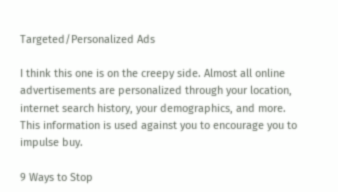Targeted/Personalized Ads

I think this one is on the creepy side. Almost all online advertisements are personalized through your location, internet search history, your demographics, and more. This information is used against you to encourage you to impulse buy.

9 Ways to Stop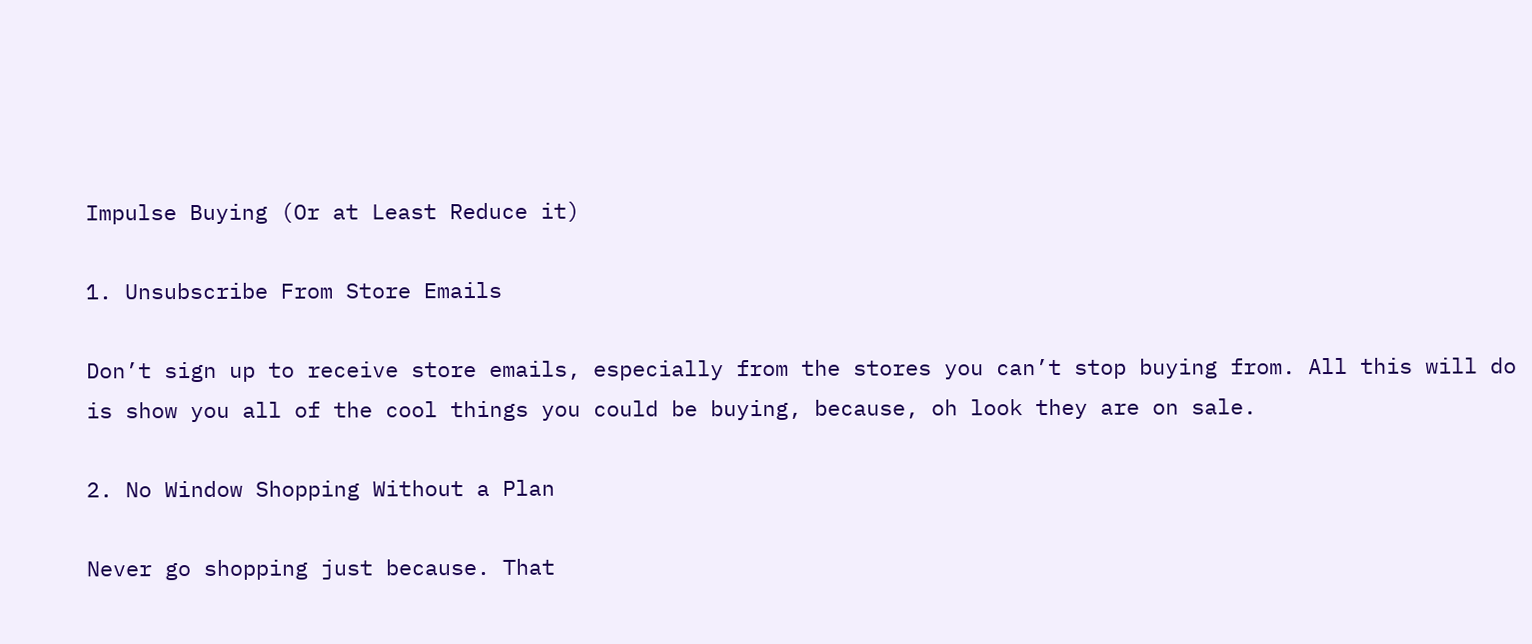Impulse Buying (Or at Least Reduce it)

1. Unsubscribe From Store Emails

Don’t sign up to receive store emails, especially from the stores you can’t stop buying from. All this will do is show you all of the cool things you could be buying, because, oh look they are on sale.

2. No Window Shopping Without a Plan

Never go shopping just because. That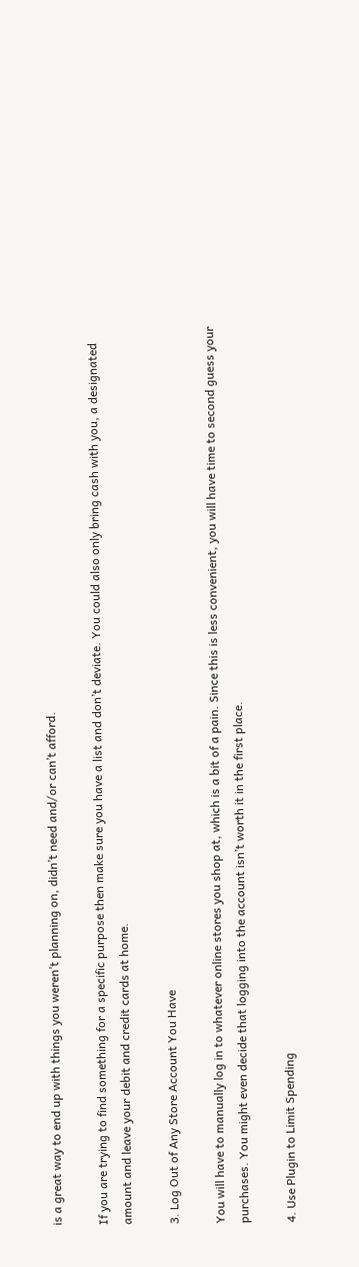is a great way to end up with things you weren’t planning on, didn’t need and/or can’t afford.

If you are trying to find something for a specific purpose then make sure you have a list and don’t deviate. You could also only bring cash with you, a designated amount and leave your debit and credit cards at home.

3. Log Out of Any Store Account You Have

You will have to manually log in to whatever online stores you shop at, which is a bit of a pain. Since this is less convenient, you will have time to second guess your purchases. You might even decide that logging into the account isn’t worth it in the first place.

4. Use Plugin to Limit Spending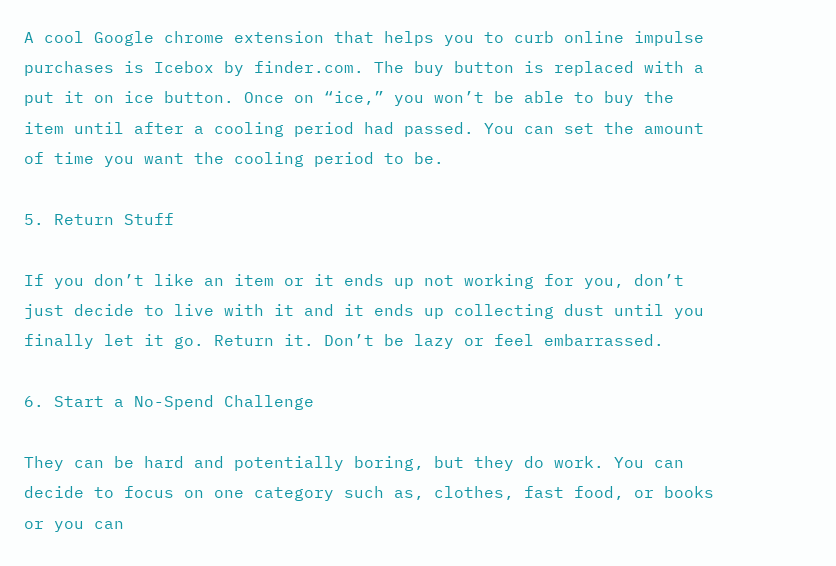A cool Google chrome extension that helps you to curb online impulse purchases is Icebox by finder.com. The buy button is replaced with a put it on ice button. Once on “ice,” you won’t be able to buy the item until after a cooling period had passed. You can set the amount of time you want the cooling period to be.

5. Return Stuff

If you don’t like an item or it ends up not working for you, don’t just decide to live with it and it ends up collecting dust until you finally let it go. Return it. Don’t be lazy or feel embarrassed.

6. Start a No-Spend Challenge

They can be hard and potentially boring, but they do work. You can decide to focus on one category such as, clothes, fast food, or books or you can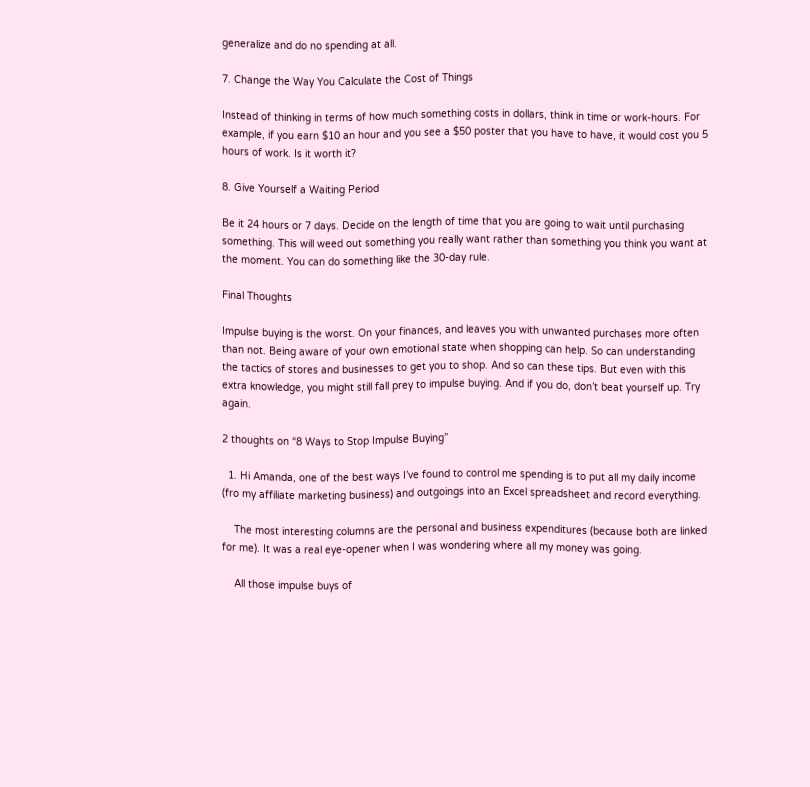generalize and do no spending at all.

7. Change the Way You Calculate the Cost of Things

Instead of thinking in terms of how much something costs in dollars, think in time or work-hours. For example, if you earn $10 an hour and you see a $50 poster that you have to have, it would cost you 5 hours of work. Is it worth it?

8. Give Yourself a Waiting Period

Be it 24 hours or 7 days. Decide on the length of time that you are going to wait until purchasing something. This will weed out something you really want rather than something you think you want at the moment. You can do something like the 30-day rule.

Final Thoughts

Impulse buying is the worst. On your finances, and leaves you with unwanted purchases more often than not. Being aware of your own emotional state when shopping can help. So can understanding the tactics of stores and businesses to get you to shop. And so can these tips. But even with this extra knowledge, you might still fall prey to impulse buying. And if you do, don’t beat yourself up. Try again.

2 thoughts on “8 Ways to Stop Impulse Buying”

  1. Hi Amanda, one of the best ways I’ve found to control me spending is to put all my daily income (fro my affiliate marketing business) and outgoings into an Excel spreadsheet and record everything.

    The most interesting columns are the personal and business expenditures (because both are linked for me). It was a real eye-opener when I was wondering where all my money was going.

    All those impulse buys of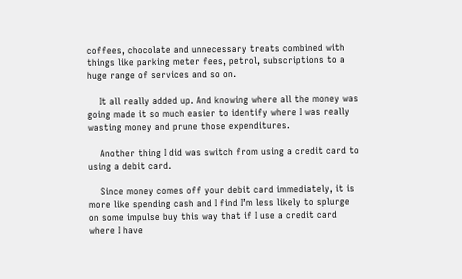coffees, chocolate and unnecessary treats combined with things like parking meter fees, petrol, subscriptions to a huge range of services and so on.

    It all really added up. And knowing where all the money was going made it so much easier to identify where I was really wasting money and prune those expenditures.

    Another thing I did was switch from using a credit card to using a debit card.

    Since money comes off your debit card immediately, it is more like spending cash and I find I’m less likely to splurge on some impulse buy this way that if I use a credit card where I have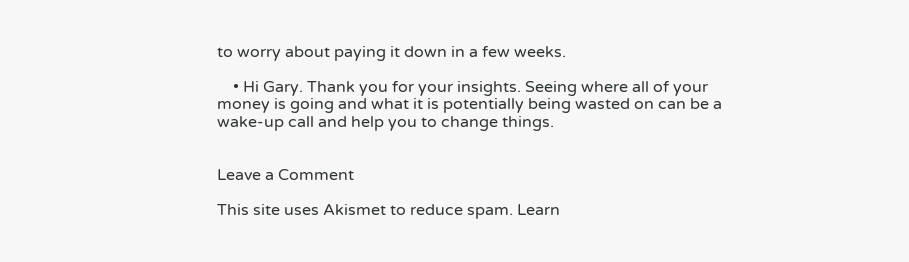to worry about paying it down in a few weeks.

    • Hi Gary. Thank you for your insights. Seeing where all of your money is going and what it is potentially being wasted on can be a wake-up call and help you to change things.


Leave a Comment

This site uses Akismet to reduce spam. Learn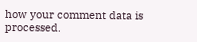how your comment data is processed.